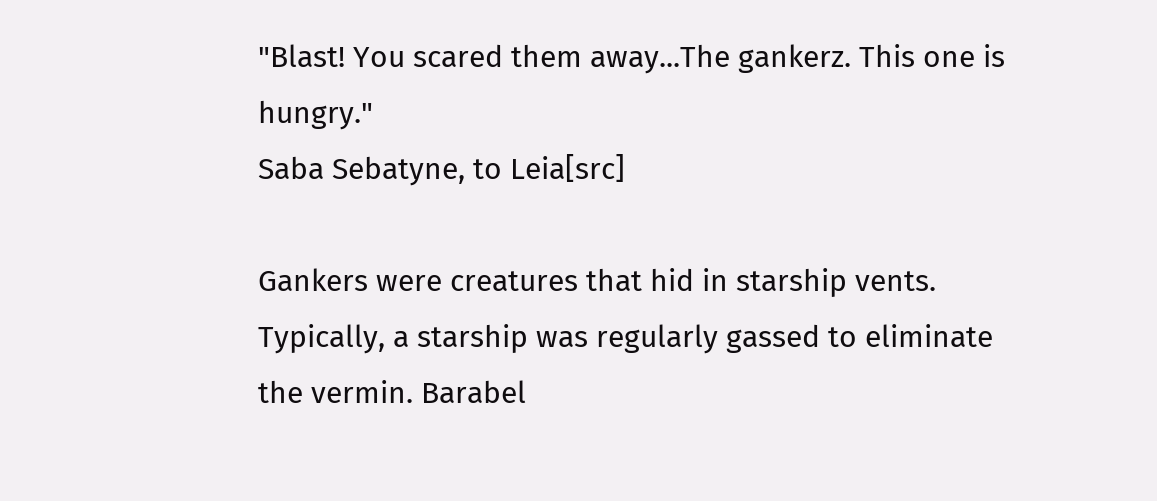"Blast! You scared them away...The gankerz. This one is hungry."
Saba Sebatyne, to Leia[src]

Gankers were creatures that hid in starship vents. Typically, a starship was regularly gassed to eliminate the vermin. Barabel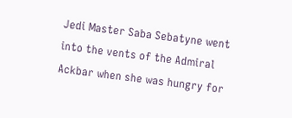Jedi Master Saba Sebatyne went into the vents of the Admiral Ackbar when she was hungry for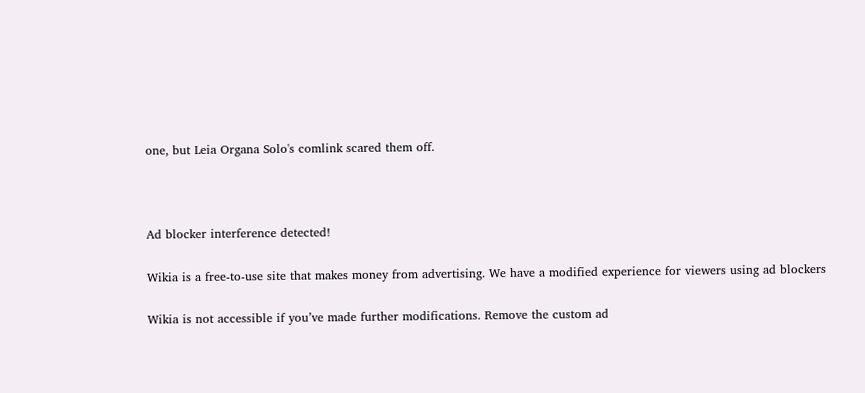one, but Leia Organa Solo's comlink scared them off.



Ad blocker interference detected!

Wikia is a free-to-use site that makes money from advertising. We have a modified experience for viewers using ad blockers

Wikia is not accessible if you’ve made further modifications. Remove the custom ad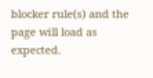blocker rule(s) and the page will load as expected.